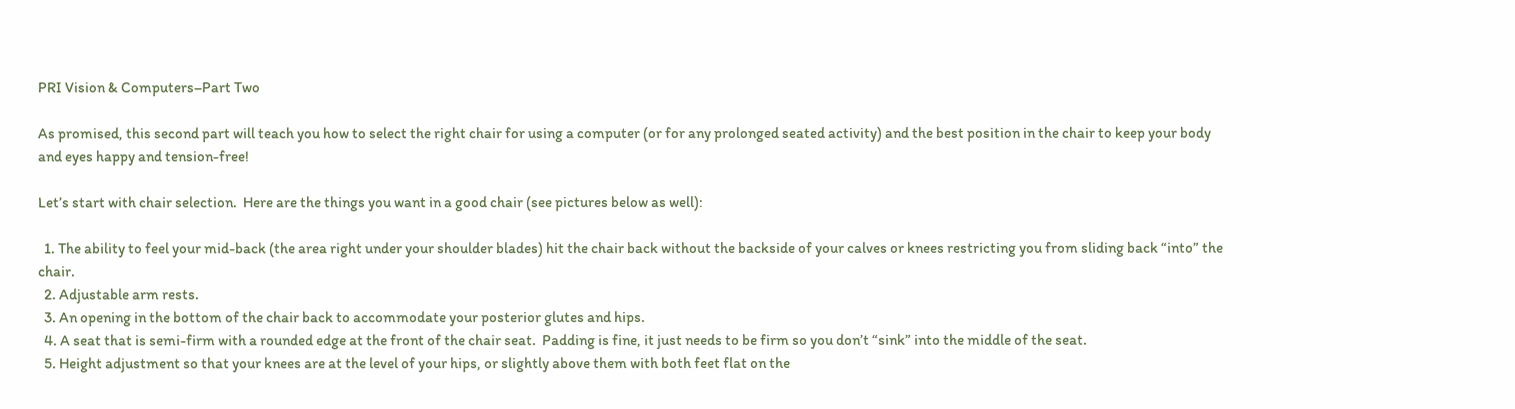PRI Vision & Computers–Part Two

As promised, this second part will teach you how to select the right chair for using a computer (or for any prolonged seated activity) and the best position in the chair to keep your body and eyes happy and tension-free!

Let’s start with chair selection.  Here are the things you want in a good chair (see pictures below as well):

  1. The ability to feel your mid-back (the area right under your shoulder blades) hit the chair back without the backside of your calves or knees restricting you from sliding back “into” the chair.
  2. Adjustable arm rests.
  3. An opening in the bottom of the chair back to accommodate your posterior glutes and hips.
  4. A seat that is semi-firm with a rounded edge at the front of the chair seat.  Padding is fine, it just needs to be firm so you don’t “sink” into the middle of the seat.
  5. Height adjustment so that your knees are at the level of your hips, or slightly above them with both feet flat on the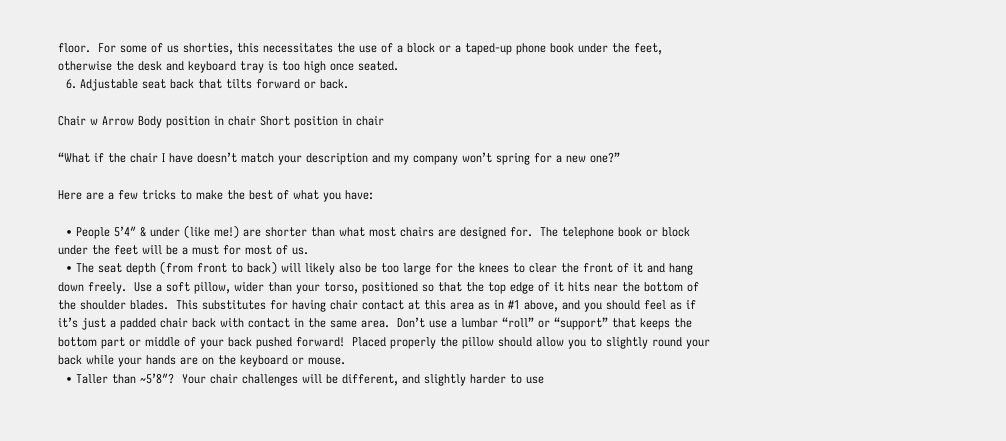floor.  For some of us shorties, this necessitates the use of a block or a taped-up phone book under the feet, otherwise the desk and keyboard tray is too high once seated.
  6. Adjustable seat back that tilts forward or back.

Chair w Arrow Body position in chair Short position in chair

“What if the chair I have doesn’t match your description and my company won’t spring for a new one?”

Here are a few tricks to make the best of what you have:

  • People 5’4″ & under (like me!) are shorter than what most chairs are designed for.  The telephone book or block under the feet will be a must for most of us.
  • The seat depth (from front to back) will likely also be too large for the knees to clear the front of it and hang down freely.  Use a soft pillow, wider than your torso, positioned so that the top edge of it hits near the bottom of the shoulder blades.  This substitutes for having chair contact at this area as in #1 above, and you should feel as if it’s just a padded chair back with contact in the same area.  Don’t use a lumbar “roll” or “support” that keeps the bottom part or middle of your back pushed forward!  Placed properly the pillow should allow you to slightly round your back while your hands are on the keyboard or mouse.
  • Taller than ~5’8″?  Your chair challenges will be different, and slightly harder to use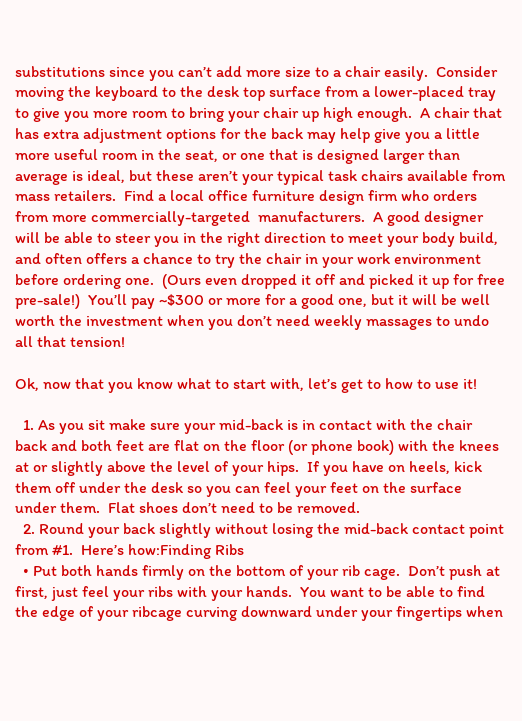substitutions since you can’t add more size to a chair easily.  Consider moving the keyboard to the desk top surface from a lower-placed tray to give you more room to bring your chair up high enough.  A chair that has extra adjustment options for the back may help give you a little more useful room in the seat, or one that is designed larger than average is ideal, but these aren’t your typical task chairs available from mass retailers.  Find a local office furniture design firm who orders from more commercially-targeted  manufacturers.  A good designer will be able to steer you in the right direction to meet your body build, and often offers a chance to try the chair in your work environment before ordering one.  (Ours even dropped it off and picked it up for free pre-sale!)  You’ll pay ~$300 or more for a good one, but it will be well worth the investment when you don’t need weekly massages to undo all that tension!

Ok, now that you know what to start with, let’s get to how to use it!

  1. As you sit make sure your mid-back is in contact with the chair back and both feet are flat on the floor (or phone book) with the knees at or slightly above the level of your hips.  If you have on heels, kick them off under the desk so you can feel your feet on the surface under them.  Flat shoes don’t need to be removed.
  2. Round your back slightly without losing the mid-back contact point from #1.  Here’s how:Finding Ribs
  • Put both hands firmly on the bottom of your rib cage.  Don’t push at first, just feel your ribs with your hands.  You want to be able to find the edge of your ribcage curving downward under your fingertips when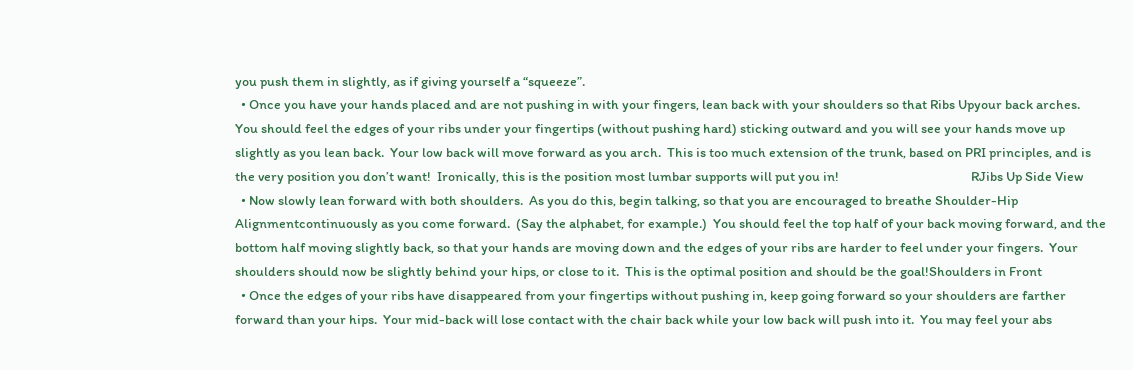you push them in slightly, as if giving yourself a “squeeze”.
  • Once you have your hands placed and are not pushing in with your fingers, lean back with your shoulders so that Ribs Upyour back arches.  You should feel the edges of your ribs under your fingertips (without pushing hard) sticking outward and you will see your hands move up slightly as you lean back.  Your low back will move forward as you arch.  This is too much extension of the trunk, based on PRI principles, and is the very position you don’t want!  Ironically, this is the position most lumbar supports will put you in!                                            RJibs Up Side View
  • Now slowly lean forward with both shoulders.  As you do this, begin talking, so that you are encouraged to breathe Shoulder-Hip Alignmentcontinuously as you come forward.  (Say the alphabet, for example.)  You should feel the top half of your back moving forward, and the bottom half moving slightly back, so that your hands are moving down and the edges of your ribs are harder to feel under your fingers.  Your shoulders should now be slightly behind your hips, or close to it.  This is the optimal position and should be the goal!Shoulders in Front
  • Once the edges of your ribs have disappeared from your fingertips without pushing in, keep going forward so your shoulders are farther forward than your hips.  Your mid-back will lose contact with the chair back while your low back will push into it.  You may feel your abs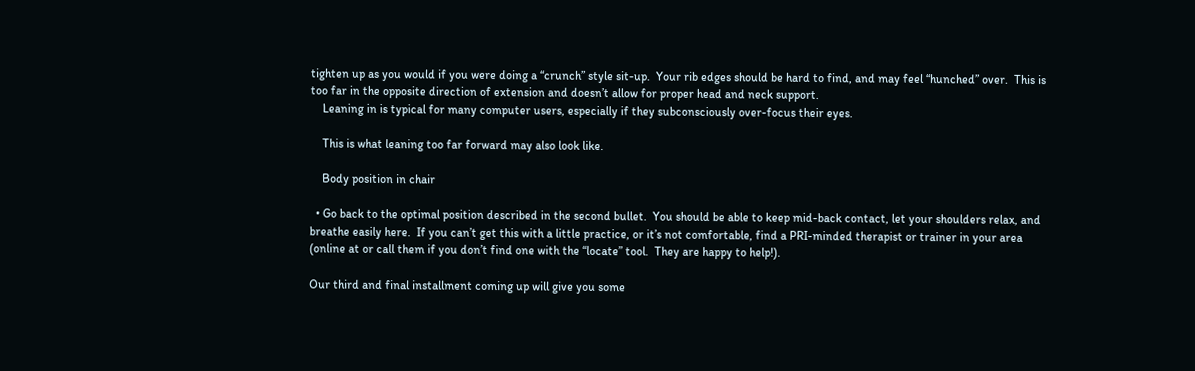tighten up as you would if you were doing a “crunch” style sit-up.  Your rib edges should be hard to find, and may feel “hunched” over.  This is too far in the opposite direction of extension and doesn’t allow for proper head and neck support.
    Leaning in is typical for many computer users, especially if they subconsciously over-focus their eyes.

    This is what leaning too far forward may also look like.

    Body position in chair

  • Go back to the optimal position described in the second bullet.  You should be able to keep mid-back contact, let your shoulders relax, and breathe easily here.  If you can’t get this with a little practice, or it’s not comfortable, find a PRI-minded therapist or trainer in your area (online at or call them if you don’t find one with the “locate” tool.  They are happy to help!).

Our third and final installment coming up will give you some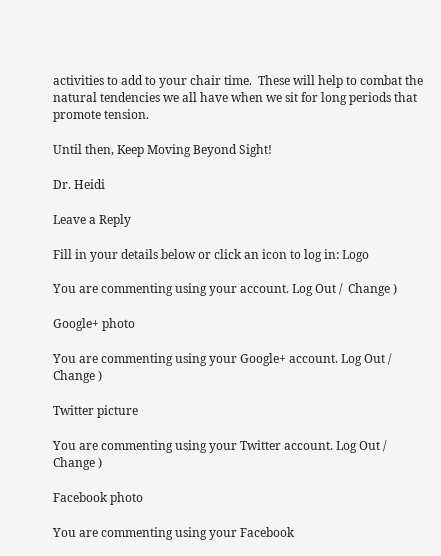activities to add to your chair time.  These will help to combat the natural tendencies we all have when we sit for long periods that promote tension.

Until then, Keep Moving Beyond Sight!

Dr. Heidi

Leave a Reply

Fill in your details below or click an icon to log in: Logo

You are commenting using your account. Log Out /  Change )

Google+ photo

You are commenting using your Google+ account. Log Out /  Change )

Twitter picture

You are commenting using your Twitter account. Log Out /  Change )

Facebook photo

You are commenting using your Facebook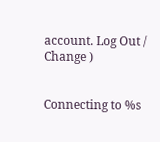account. Log Out /  Change )


Connecting to %s